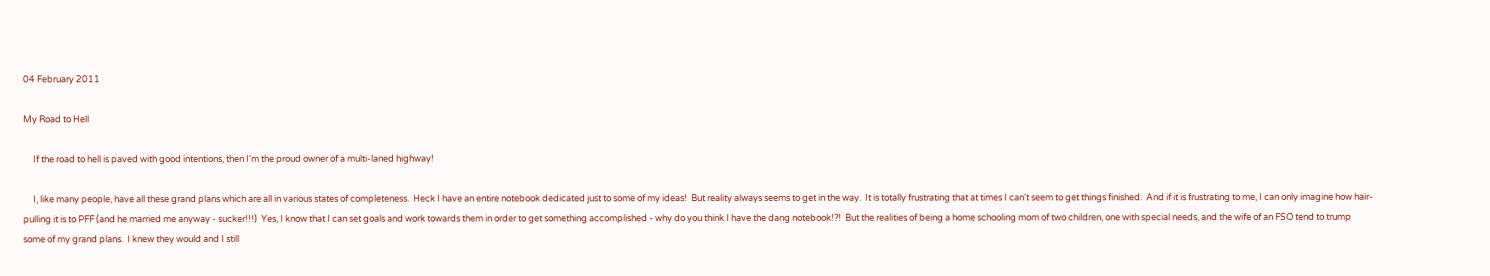04 February 2011

My Road to Hell

     If the road to hell is paved with good intentions, then I'm the proud owner of a multi-laned highway!

     I, like many people, have all these grand plans which are all in various states of completeness.  Heck I have an entire notebook dedicated just to some of my ideas!  But reality always seems to get in the way.  It is totally frustrating that at times I can't seem to get things finished.  And if it is frustrating to me, I can only imagine how hair-pulling it is to PFF (and he married me anyway - sucker!!!)  Yes, I know that I can set goals and work towards them in order to get something accomplished - why do you think I have the dang notebook!?!  But the realities of being a home schooling mom of two children, one with special needs, and the wife of an FSO tend to trump some of my grand plans.  I knew they would and I still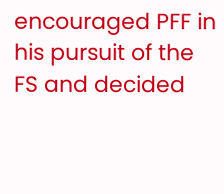encouraged PFF in his pursuit of the FS and decided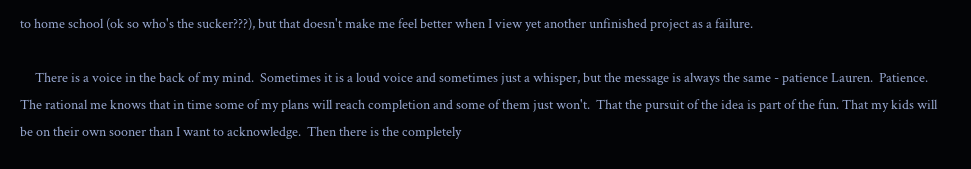to home school (ok so who's the sucker???), but that doesn't make me feel better when I view yet another unfinished project as a failure.

     There is a voice in the back of my mind.  Sometimes it is a loud voice and sometimes just a whisper, but the message is always the same - patience Lauren.  Patience.  The rational me knows that in time some of my plans will reach completion and some of them just won't.  That the pursuit of the idea is part of the fun. That my kids will be on their own sooner than I want to acknowledge.  Then there is the completely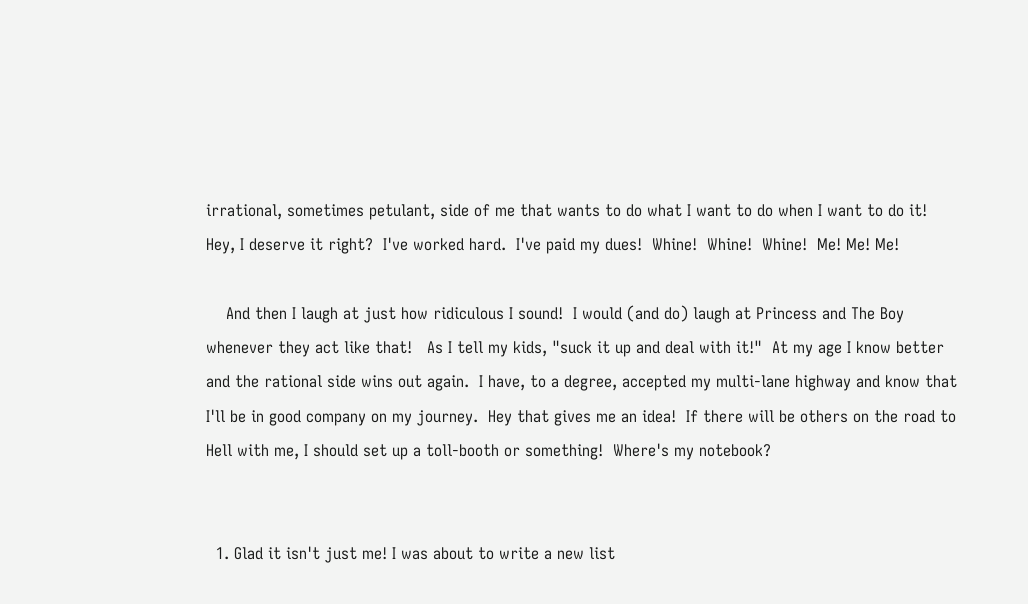irrational, sometimes petulant, side of me that wants to do what I want to do when I want to do it!  Hey, I deserve it right?  I've worked hard.  I've paid my dues!  Whine!  Whine!  Whine!  Me! Me! Me!

    And then I laugh at just how ridiculous I sound!  I would (and do) laugh at Princess and The Boy whenever they act like that!   As I tell my kids, "suck it up and deal with it!"  At my age I know better and the rational side wins out again.  I have, to a degree, accepted my multi-lane highway and know that I'll be in good company on my journey.  Hey that gives me an idea!  If there will be others on the road to Hell with me, I should set up a toll-booth or something!  Where's my notebook?


  1. Glad it isn't just me! I was about to write a new list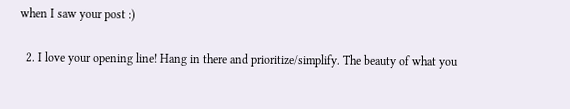when I saw your post :)

  2. I love your opening line! Hang in there and prioritize/simplify. The beauty of what you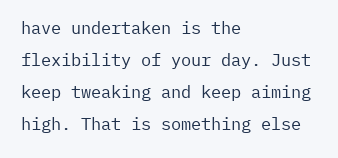have undertaken is the flexibility of your day. Just keep tweaking and keep aiming high. That is something else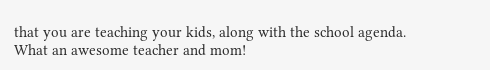that you are teaching your kids, along with the school agenda. What an awesome teacher and mom!